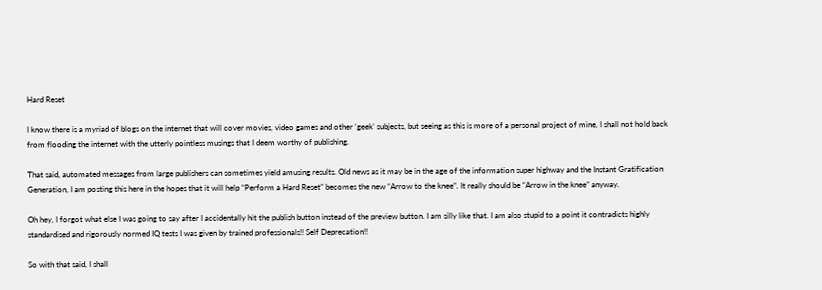Hard Reset

I know there is a myriad of blogs on the internet that will cover movies, video games and other ‘geek’ subjects, but seeing as this is more of a personal project of mine, I shall not hold back from flooding the internet with the utterly pointless musings that I deem worthy of publishing.

That said, automated messages from large publishers can sometimes yield amusing results. Old news as it may be in the age of the information super highway and the Instant Gratification Generation, I am posting this here in the hopes that it will help “Perform a Hard Reset” becomes the new “Arrow to the knee”. It really should be “Arrow in the knee” anyway.

Oh hey, I forgot what else I was going to say after I accidentally hit the publish button instead of the preview button. I am silly like that. I am also stupid to a point it contradicts highly standardised and rigorously normed IQ tests I was given by trained professionals!! Self Deprecation!!

So with that said, I shall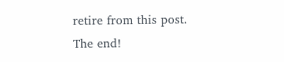retire from this post.
The end!